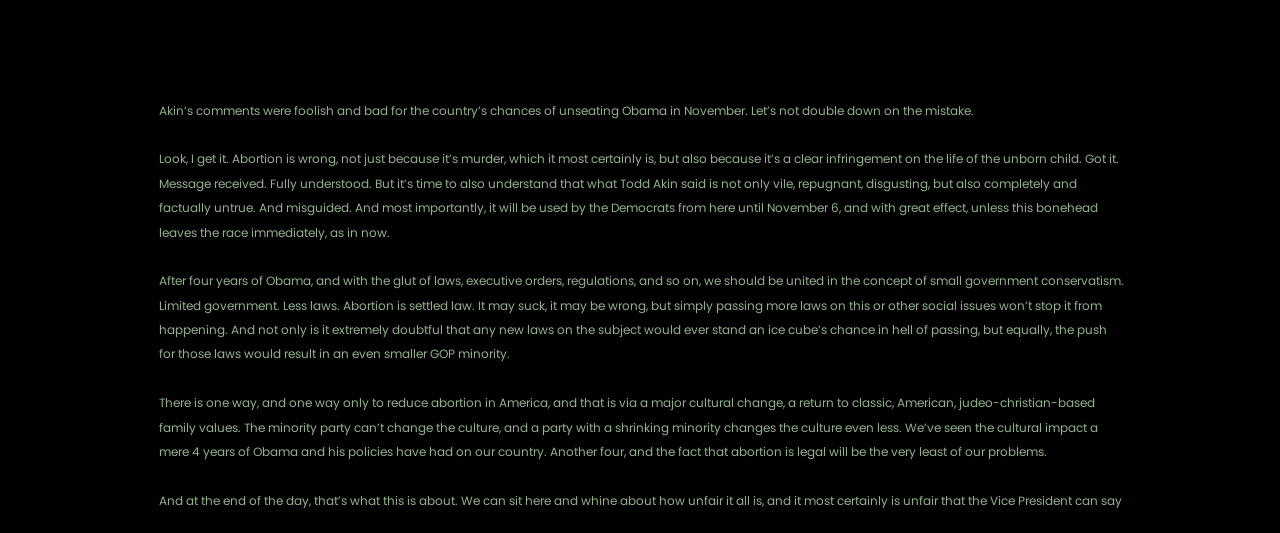Akin’s comments were foolish and bad for the country’s chances of unseating Obama in November. Let’s not double down on the mistake.

Look, I get it. Abortion is wrong, not just because it’s murder, which it most certainly is, but also because it’s a clear infringement on the life of the unborn child. Got it. Message received. Fully understood. But it’s time to also understand that what Todd Akin said is not only vile, repugnant, disgusting, but also completely and factually untrue. And misguided. And most importantly, it will be used by the Democrats from here until November 6, and with great effect, unless this bonehead leaves the race immediately, as in now.

After four years of Obama, and with the glut of laws, executive orders, regulations, and so on, we should be united in the concept of small government conservatism. Limited government. Less laws. Abortion is settled law. It may suck, it may be wrong, but simply passing more laws on this or other social issues won’t stop it from happening. And not only is it extremely doubtful that any new laws on the subject would ever stand an ice cube’s chance in hell of passing, but equally, the push for those laws would result in an even smaller GOP minority.

There is one way, and one way only to reduce abortion in America, and that is via a major cultural change, a return to classic, American, judeo-christian-based family values. The minority party can’t change the culture, and a party with a shrinking minority changes the culture even less. We’ve seen the cultural impact a mere 4 years of Obama and his policies have had on our country. Another four, and the fact that abortion is legal will be the very least of our problems.

And at the end of the day, that’s what this is about. We can sit here and whine about how unfair it all is, and it most certainly is unfair that the Vice President can say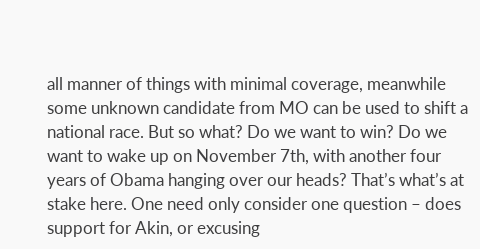all manner of things with minimal coverage, meanwhile some unknown candidate from MO can be used to shift a national race. But so what? Do we want to win? Do we want to wake up on November 7th, with another four years of Obama hanging over our heads? That’s what’s at stake here. One need only consider one question – does support for Akin, or excusing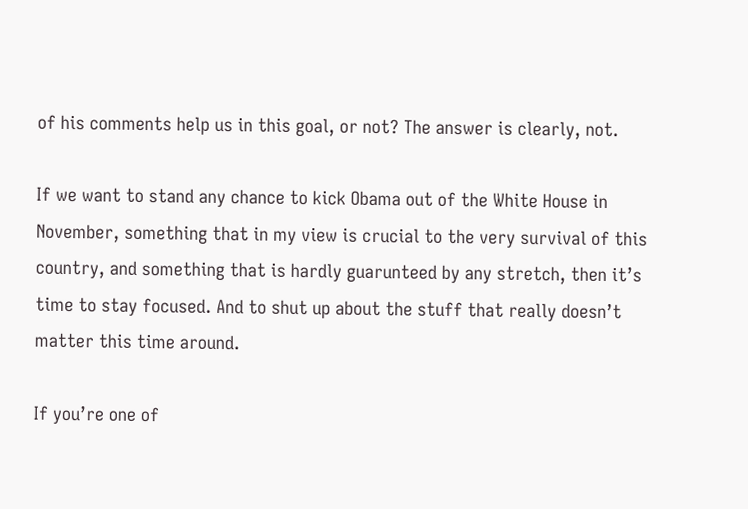of his comments help us in this goal, or not? The answer is clearly, not.

If we want to stand any chance to kick Obama out of the White House in November, something that in my view is crucial to the very survival of this country, and something that is hardly guarunteed by any stretch, then it’s time to stay focused. And to shut up about the stuff that really doesn’t matter this time around.

If you’re one of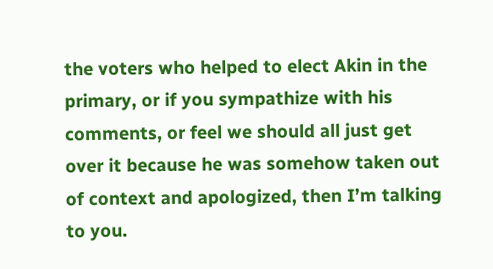the voters who helped to elect Akin in the primary, or if you sympathize with his comments, or feel we should all just get over it because he was somehow taken out of context and apologized, then I’m talking to you.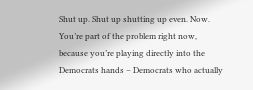Shut up. Shut up shutting up even. Now. You’re part of the problem right now, because you’re playing directly into the Democrats hands – Democrats who actually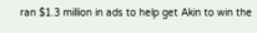ran $1.3 million in ads to help get Akin to win the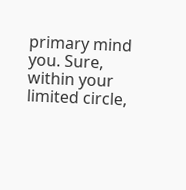primary mind you. Sure, within your limited circle,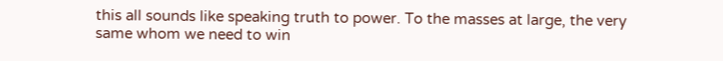this all sounds like speaking truth to power. To the masses at large, the very same whom we need to win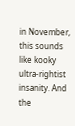in November, this sounds like kooky ultra-rightist insanity. And the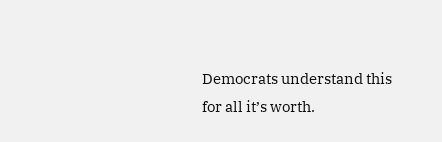Democrats understand this for all it’s worth.